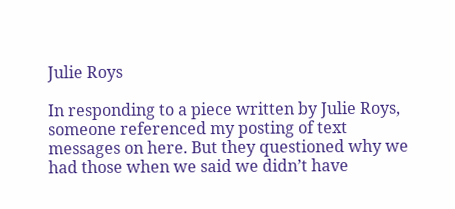Julie Roys

In responding to a piece written by Julie Roys, someone referenced my posting of text messages on here. But they questioned why we had those when we said we didn’t have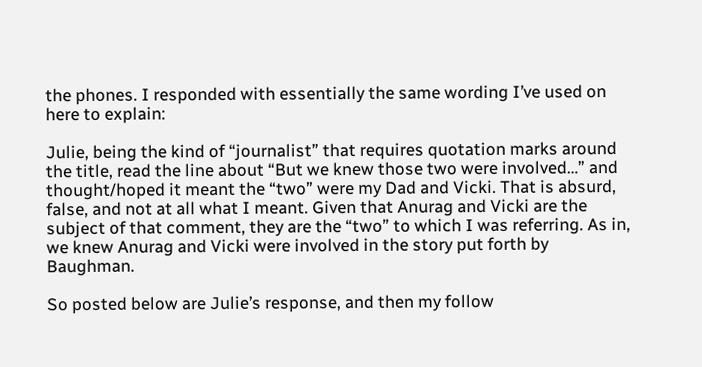the phones. I responded with essentially the same wording I’ve used on here to explain:

Julie, being the kind of “journalist” that requires quotation marks around the title, read the line about “But we knew those two were involved…” and thought/hoped it meant the “two” were my Dad and Vicki. That is absurd, false, and not at all what I meant. Given that Anurag and Vicki are the subject of that comment, they are the “two” to which I was referring. As in, we knew Anurag and Vicki were involved in the story put forth by Baughman.

So posted below are Julie’s response, and then my follow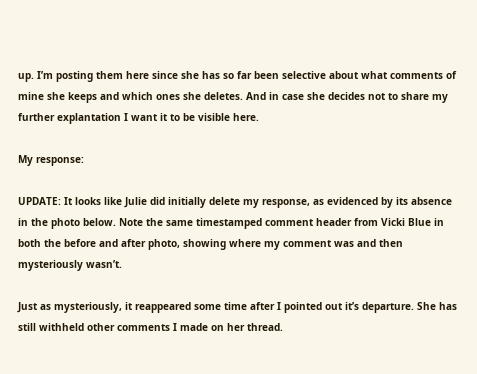up. I’m posting them here since she has so far been selective about what comments of mine she keeps and which ones she deletes. And in case she decides not to share my further explantation I want it to be visible here.

My response:

UPDATE: It looks like Julie did initially delete my response, as evidenced by its absence in the photo below. Note the same timestamped comment header from Vicki Blue in both the before and after photo, showing where my comment was and then mysteriously wasn’t.

Just as mysteriously, it reappeared some time after I pointed out it’s departure. She has still withheld other comments I made on her thread.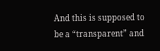And this is supposed to be a “transparent” and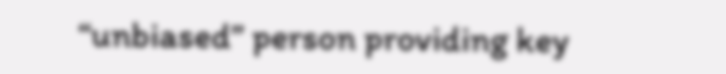“unbiased” person providing key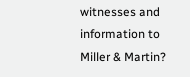witnesses and information to Miller & Martin?